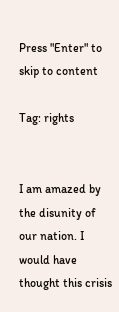Press "Enter" to skip to content

Tag: rights


I am amazed by the disunity of our nation. I would have thought this crisis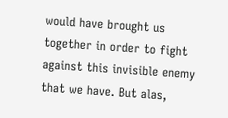would have brought us together in order to fight against this invisible enemy that we have. But alas,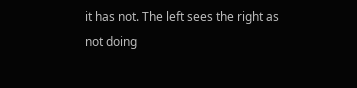it has not. The left sees the right as not doing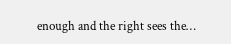enough and the right sees the…